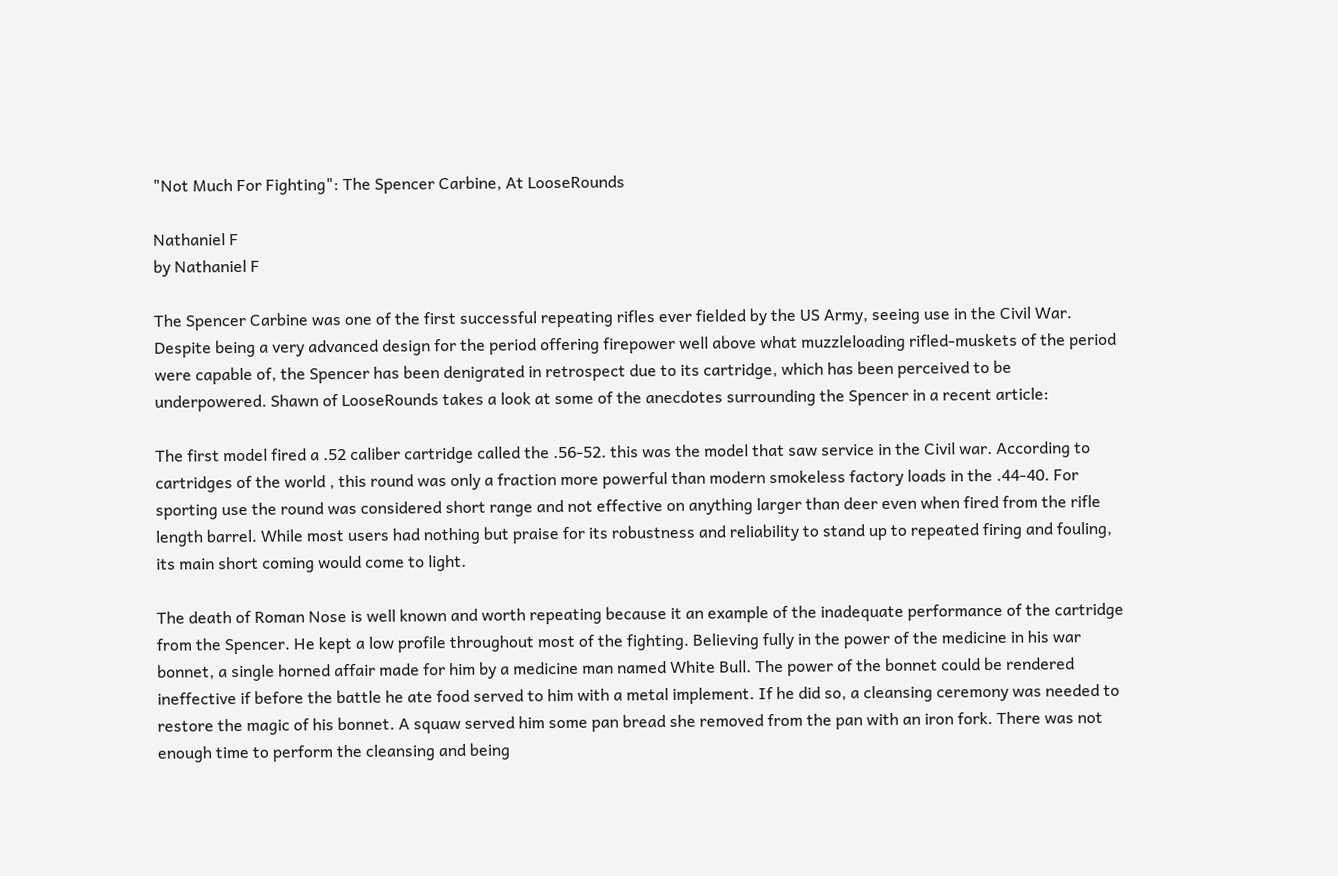"Not Much For Fighting": The Spencer Carbine, At LooseRounds

Nathaniel F
by Nathaniel F

The Spencer Carbine was one of the first successful repeating rifles ever fielded by the US Army, seeing use in the Civil War. Despite being a very advanced design for the period offering firepower well above what muzzleloading rifled-muskets of the period were capable of, the Spencer has been denigrated in retrospect due to its cartridge, which has been perceived to be underpowered. Shawn of LooseRounds takes a look at some of the anecdotes surrounding the Spencer in a recent article:

The first model fired a .52 caliber cartridge called the .56-52. this was the model that saw service in the Civil war. According to cartridges of the world , this round was only a fraction more powerful than modern smokeless factory loads in the .44-40. For sporting use the round was considered short range and not effective on anything larger than deer even when fired from the rifle length barrel. While most users had nothing but praise for its robustness and reliability to stand up to repeated firing and fouling, its main short coming would come to light.

The death of Roman Nose is well known and worth repeating because it an example of the inadequate performance of the cartridge from the Spencer. He kept a low profile throughout most of the fighting. Believing fully in the power of the medicine in his war bonnet, a single horned affair made for him by a medicine man named White Bull. The power of the bonnet could be rendered ineffective if before the battle he ate food served to him with a metal implement. If he did so, a cleansing ceremony was needed to restore the magic of his bonnet. A squaw served him some pan bread she removed from the pan with an iron fork. There was not enough time to perform the cleansing and being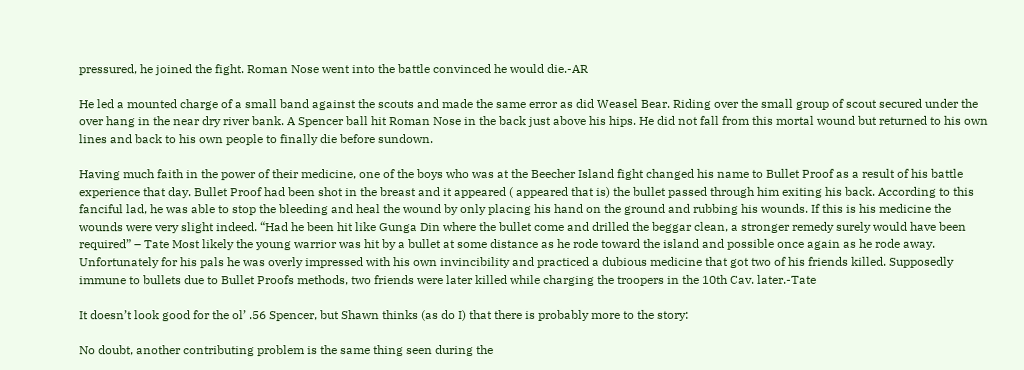pressured, he joined the fight. Roman Nose went into the battle convinced he would die.-AR

He led a mounted charge of a small band against the scouts and made the same error as did Weasel Bear. Riding over the small group of scout secured under the over hang in the near dry river bank. A Spencer ball hit Roman Nose in the back just above his hips. He did not fall from this mortal wound but returned to his own lines and back to his own people to finally die before sundown.

Having much faith in the power of their medicine, one of the boys who was at the Beecher Island fight changed his name to Bullet Proof as a result of his battle experience that day. Bullet Proof had been shot in the breast and it appeared ( appeared that is) the bullet passed through him exiting his back. According to this fanciful lad, he was able to stop the bleeding and heal the wound by only placing his hand on the ground and rubbing his wounds. If this is his medicine the wounds were very slight indeed. “Had he been hit like Gunga Din where the bullet come and drilled the beggar clean, a stronger remedy surely would have been required” – Tate Most likely the young warrior was hit by a bullet at some distance as he rode toward the island and possible once again as he rode away. Unfortunately for his pals he was overly impressed with his own invincibility and practiced a dubious medicine that got two of his friends killed. Supposedly immune to bullets due to Bullet Proofs methods, two friends were later killed while charging the troopers in the 10th Cav. later.-Tate

It doesn’t look good for the ol’ .56 Spencer, but Shawn thinks (as do I) that there is probably more to the story:

No doubt, another contributing problem is the same thing seen during the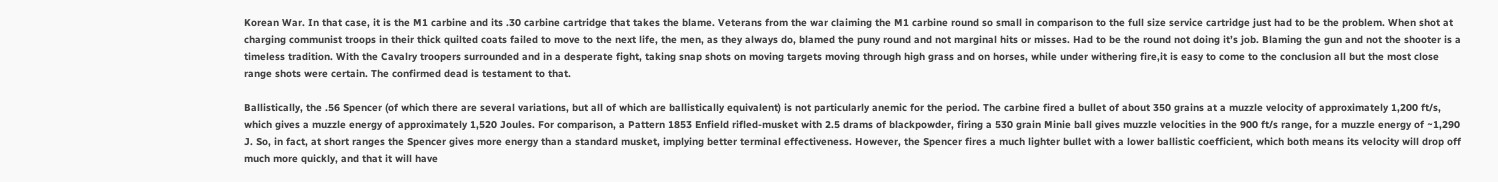Korean War. In that case, it is the M1 carbine and its .30 carbine cartridge that takes the blame. Veterans from the war claiming the M1 carbine round so small in comparison to the full size service cartridge just had to be the problem. When shot at charging communist troops in their thick quilted coats failed to move to the next life, the men, as they always do, blamed the puny round and not marginal hits or misses. Had to be the round not doing it’s job. Blaming the gun and not the shooter is a timeless tradition. With the Cavalry troopers surrounded and in a desperate fight, taking snap shots on moving targets moving through high grass and on horses, while under withering fire,it is easy to come to the conclusion all but the most close range shots were certain. The confirmed dead is testament to that.

Ballistically, the .56 Spencer (of which there are several variations, but all of which are ballistically equivalent) is not particularly anemic for the period. The carbine fired a bullet of about 350 grains at a muzzle velocity of approximately 1,200 ft/s, which gives a muzzle energy of approximately 1,520 Joules. For comparison, a Pattern 1853 Enfield rifled-musket with 2.5 drams of blackpowder, firing a 530 grain Minie ball gives muzzle velocities in the 900 ft/s range, for a muzzle energy of ~1,290 J. So, in fact, at short ranges the Spencer gives more energy than a standard musket, implying better terminal effectiveness. However, the Spencer fires a much lighter bullet with a lower ballistic coefficient, which both means its velocity will drop off much more quickly, and that it will have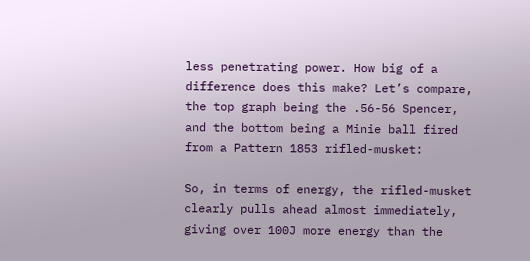less penetrating power. How big of a difference does this make? Let’s compare, the top graph being the .56-56 Spencer, and the bottom being a Minie ball fired from a Pattern 1853 rifled-musket:

So, in terms of energy, the rifled-musket clearly pulls ahead almost immediately, giving over 100J more energy than the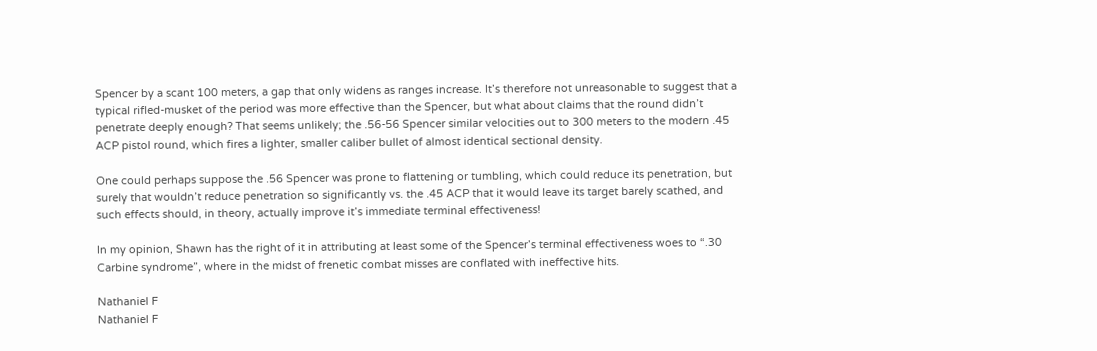Spencer by a scant 100 meters, a gap that only widens as ranges increase. It’s therefore not unreasonable to suggest that a typical rifled-musket of the period was more effective than the Spencer, but what about claims that the round didn’t penetrate deeply enough? That seems unlikely; the .56-56 Spencer similar velocities out to 300 meters to the modern .45 ACP pistol round, which fires a lighter, smaller caliber bullet of almost identical sectional density.

One could perhaps suppose the .56 Spencer was prone to flattening or tumbling, which could reduce its penetration, but surely that wouldn’t reduce penetration so significantly vs. the .45 ACP that it would leave its target barely scathed, and such effects should, in theory, actually improve it’s immediate terminal effectiveness!

In my opinion, Shawn has the right of it in attributing at least some of the Spencer’s terminal effectiveness woes to “.30 Carbine syndrome”, where in the midst of frenetic combat misses are conflated with ineffective hits.

Nathaniel F
Nathaniel F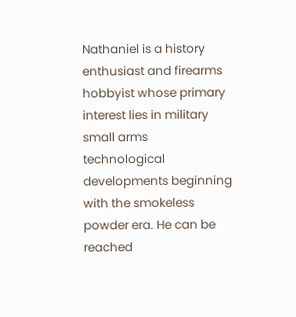Nathaniel is a history enthusiast and firearms hobbyist whose primary interest lies in military small arms technological developments beginning with the smokeless powder era. He can be reached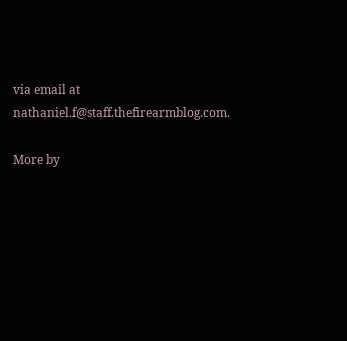via email at nathaniel.f@staff.thefirearmblog.com.

More by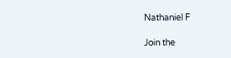Nathaniel F

Join the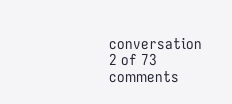conversation
2 of 73 comments